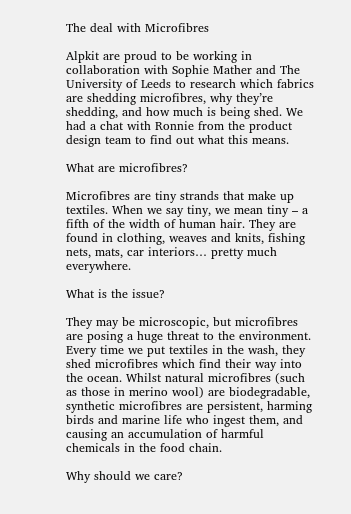The deal with Microfibres

Alpkit are proud to be working in collaboration with Sophie Mather and The University of Leeds to research which fabrics are shedding microfibres, why they’re shedding, and how much is being shed. We had a chat with Ronnie from the product design team to find out what this means.

What are microfibres?

Microfibres are tiny strands that make up textiles. When we say tiny, we mean tiny – a fifth of the width of human hair. They are found in clothing, weaves and knits, fishing nets, mats, car interiors… pretty much everywhere.

What is the issue?

They may be microscopic, but microfibres are posing a huge threat to the environment. Every time we put textiles in the wash, they shed microfibres which find their way into the ocean. Whilst natural microfibres (such as those in merino wool) are biodegradable, synthetic microfibres are persistent, harming birds and marine life who ingest them, and causing an accumulation of harmful chemicals in the food chain.

Why should we care?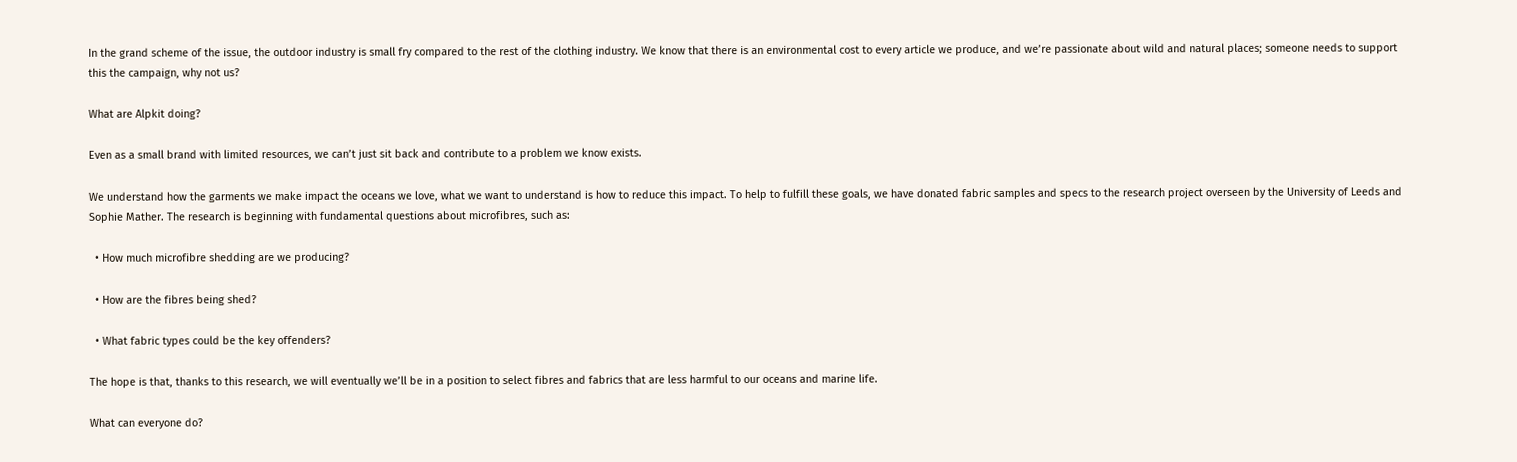In the grand scheme of the issue, the outdoor industry is small fry compared to the rest of the clothing industry. We know that there is an environmental cost to every article we produce, and we’re passionate about wild and natural places; someone needs to support this the campaign, why not us?

What are Alpkit doing?

Even as a small brand with limited resources, we can’t just sit back and contribute to a problem we know exists.

We understand how the garments we make impact the oceans we love, what we want to understand is how to reduce this impact. To help to fulfill these goals, we have donated fabric samples and specs to the research project overseen by the University of Leeds and Sophie Mather. The research is beginning with fundamental questions about microfibres, such as:

  • How much microfibre shedding are we producing?

  • How are the fibres being shed?

  • What fabric types could be the key offenders?

The hope is that, thanks to this research, we will eventually we’ll be in a position to select fibres and fabrics that are less harmful to our oceans and marine life.

What can everyone do?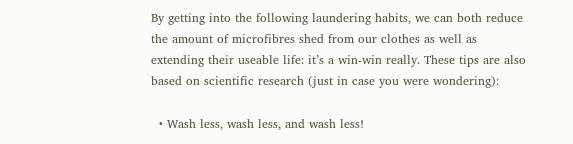By getting into the following laundering habits, we can both reduce the amount of microfibres shed from our clothes as well as extending their useable life: it’s a win-win really. These tips are also based on scientific research (just in case you were wondering):

  • Wash less, wash less, and wash less!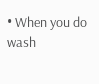• When you do wash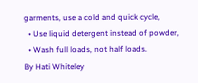garments, use a cold and quick cycle,
  • Use liquid detergent instead of powder,
  • Wash full loads, not half loads.
By Hati Whiteley